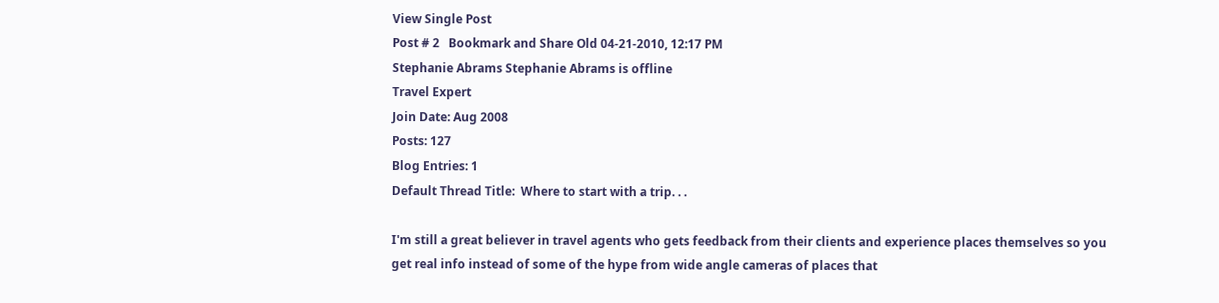View Single Post
Post # 2   Bookmark and Share Old 04-21-2010, 12:17 PM
Stephanie Abrams Stephanie Abrams is offline
Travel Expert
Join Date: Aug 2008
Posts: 127
Blog Entries: 1
Default Thread Title:  Where to start with a trip. . .

I'm still a great believer in travel agents who gets feedback from their clients and experience places themselves so you get real info instead of some of the hype from wide angle cameras of places that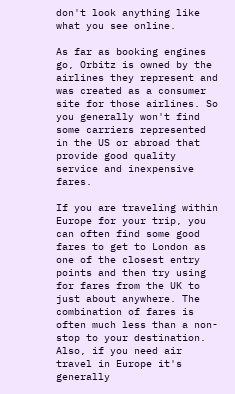don't look anything like what you see online.

As far as booking engines go, Orbitz is owned by the airlines they represent and was created as a consumer site for those airlines. So you generally won't find some carriers represented in the US or abroad that provide good quality service and inexpensive fares.

If you are traveling within Europe for your trip, you can often find some good fares to get to London as one of the closest entry points and then try using for fares from the UK to just about anywhere. The combination of fares is often much less than a non-stop to your destination. Also, if you need air travel in Europe it's generally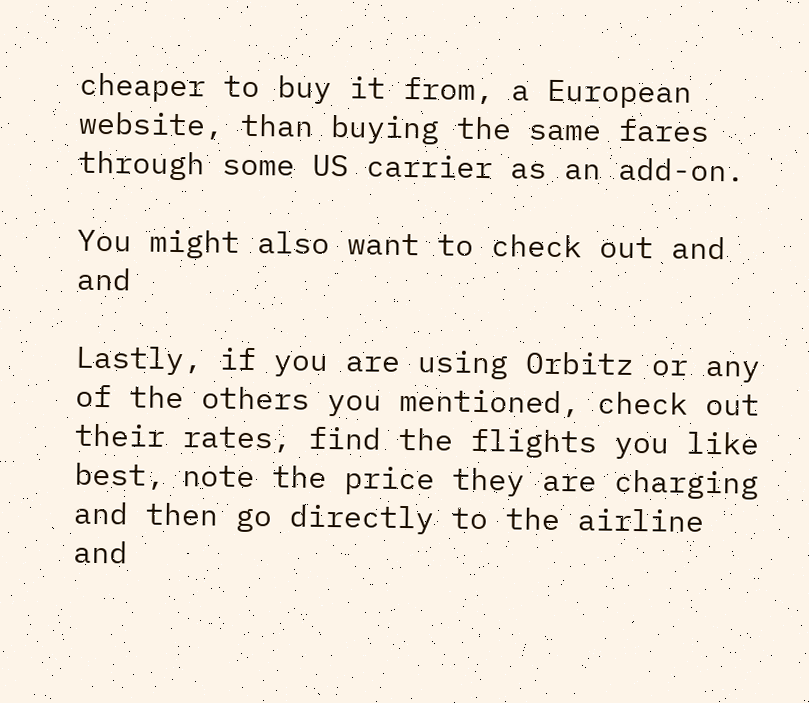cheaper to buy it from, a European website, than buying the same fares through some US carrier as an add-on.

You might also want to check out and and

Lastly, if you are using Orbitz or any of the others you mentioned, check out their rates, find the flights you like best, note the price they are charging and then go directly to the airline and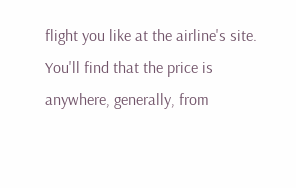flight you like at the airline's site. You'll find that the price is anywhere, generally, from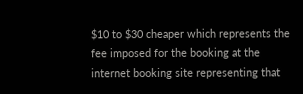$10 to $30 cheaper which represents the fee imposed for the booking at the internet booking site representing that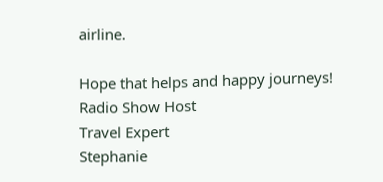airline.

Hope that helps and happy journeys!
Radio Show Host
Travel Expert
Stephanie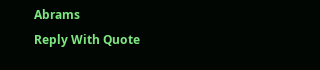Abrams
Reply With Quote